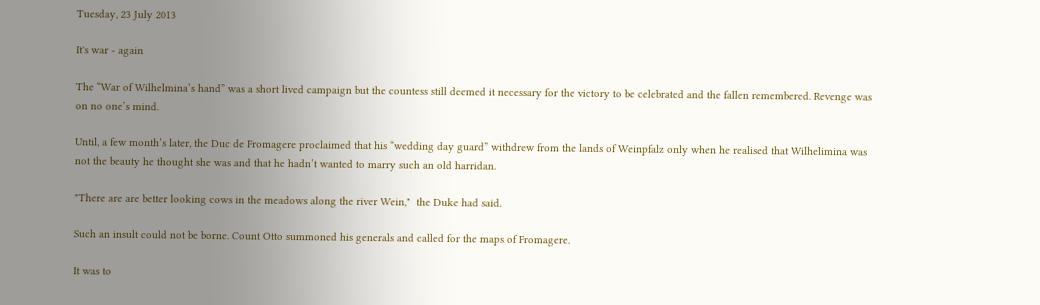Tuesday, 23 July 2013

It's war - again

The “War of Wilhelmina’s hand” was a short lived campaign but the countess still deemed it necessary for the victory to be celebrated and the fallen remembered. Revenge was on no one’s mind.

Until, a few month’s later, the Duc de Fromagere proclaimed that his “wedding day guard” withdrew from the lands of Weinpfalz only when he realised that Wilhelimina was not the beauty he thought she was and that he hadn’t wanted to marry such an old harridan.

"There are are better looking cows in the meadows along the river Wein,"  the Duke had said.

Such an insult could not be borne. Count Otto summoned his generals and called for the maps of Fromagere.

It was to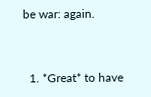be war: again.


  1. *Great* to have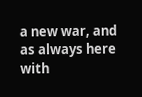a new war, and as always here with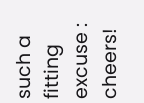such a fitting excuse : cheers!